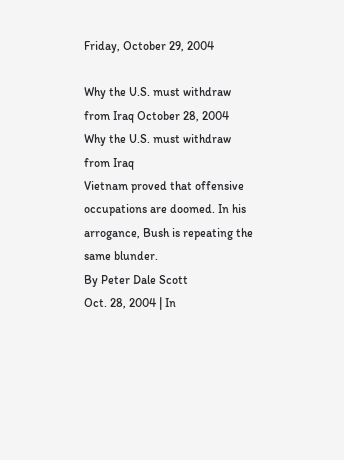Friday, October 29, 2004

Why the U.S. must withdraw from Iraq October 28, 2004
Why the U.S. must withdraw from Iraq
Vietnam proved that offensive occupations are doomed. In his arrogance, Bush is repeating the same blunder.
By Peter Dale Scott
Oct. 28, 2004 | In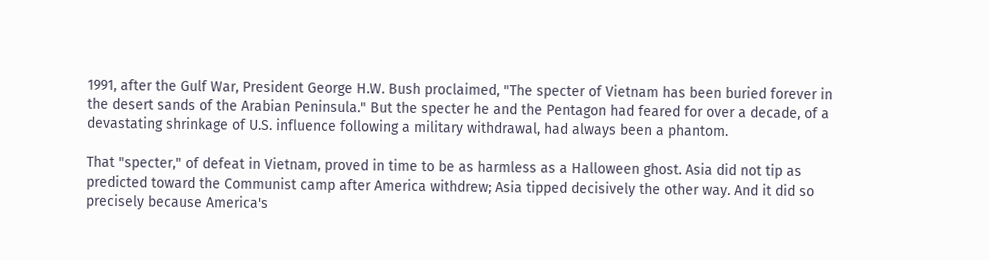1991, after the Gulf War, President George H.W. Bush proclaimed, "The specter of Vietnam has been buried forever in the desert sands of the Arabian Peninsula." But the specter he and the Pentagon had feared for over a decade, of a devastating shrinkage of U.S. influence following a military withdrawal, had always been a phantom.

That "specter," of defeat in Vietnam, proved in time to be as harmless as a Halloween ghost. Asia did not tip as predicted toward the Communist camp after America withdrew; Asia tipped decisively the other way. And it did so precisely because America's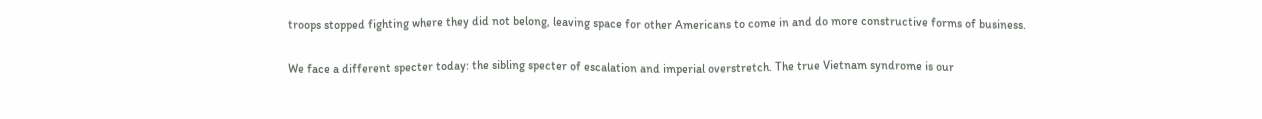troops stopped fighting where they did not belong, leaving space for other Americans to come in and do more constructive forms of business.

We face a different specter today: the sibling specter of escalation and imperial overstretch. The true Vietnam syndrome is our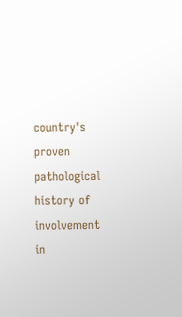country's proven pathological history of involvement in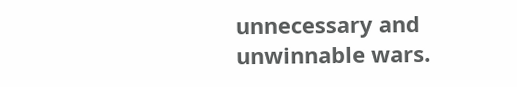unnecessary and unwinnable wars.